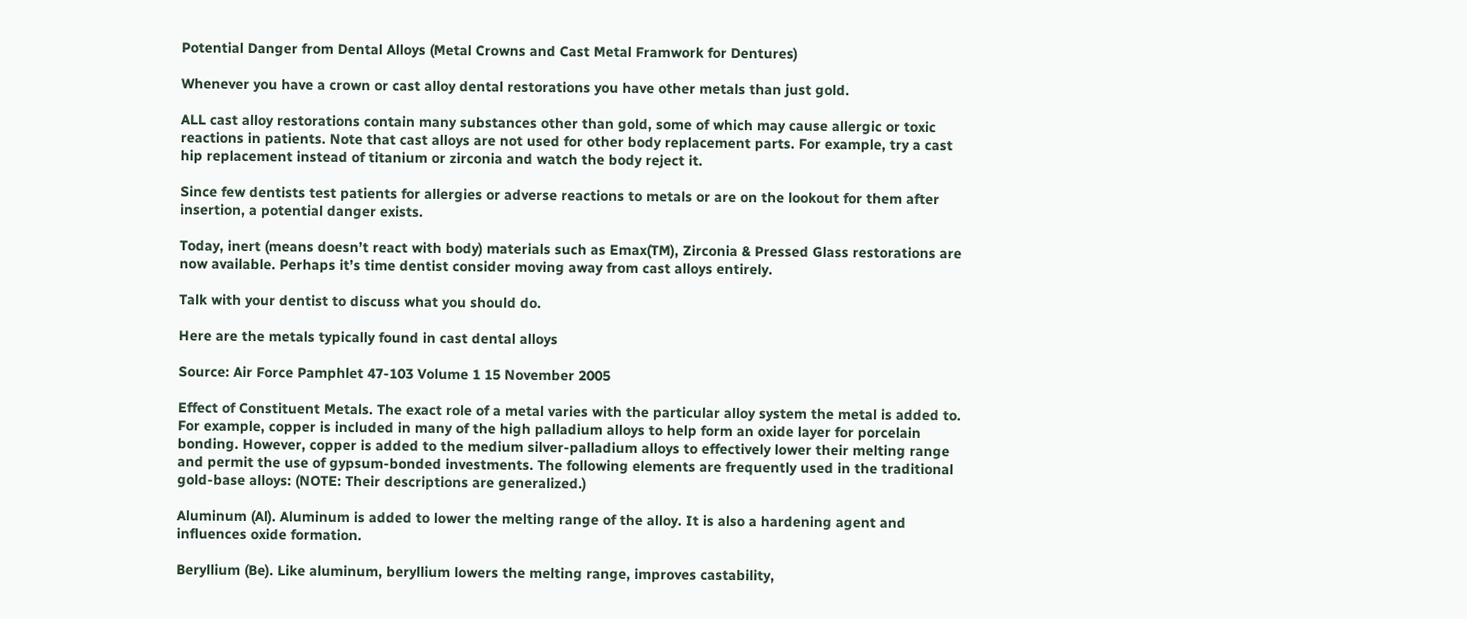Potential Danger from Dental Alloys (Metal Crowns and Cast Metal Framwork for Dentures)

Whenever you have a crown or cast alloy dental restorations you have other metals than just gold.

ALL cast alloy restorations contain many substances other than gold, some of which may cause allergic or toxic reactions in patients. Note that cast alloys are not used for other body replacement parts. For example, try a cast hip replacement instead of titanium or zirconia and watch the body reject it.

Since few dentists test patients for allergies or adverse reactions to metals or are on the lookout for them after insertion, a potential danger exists.

Today, inert (means doesn’t react with body) materials such as Emax(TM), Zirconia & Pressed Glass restorations are now available. Perhaps it’s time dentist consider moving away from cast alloys entirely.

Talk with your dentist to discuss what you should do.

Here are the metals typically found in cast dental alloys

Source: Air Force Pamphlet 47-103 Volume 1 15 November 2005

Effect of Constituent Metals. The exact role of a metal varies with the particular alloy system the metal is added to. For example, copper is included in many of the high palladium alloys to help form an oxide layer for porcelain bonding. However, copper is added to the medium silver-palladium alloys to effectively lower their melting range and permit the use of gypsum-bonded investments. The following elements are frequently used in the traditional gold-base alloys: (NOTE: Their descriptions are generalized.)

Aluminum (Al). Aluminum is added to lower the melting range of the alloy. It is also a hardening agent and influences oxide formation.

Beryllium (Be). Like aluminum, beryllium lowers the melting range, improves castability,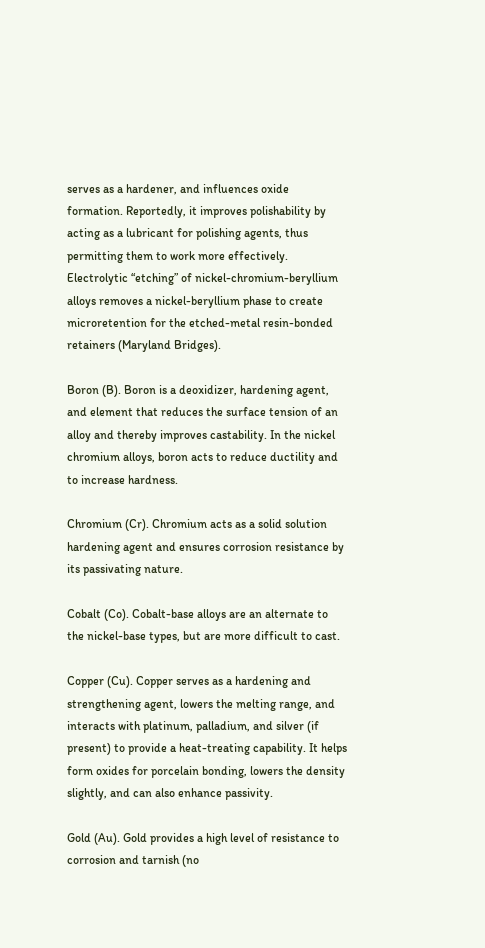serves as a hardener, and influences oxide formation. Reportedly, it improves polishability by acting as a lubricant for polishing agents, thus permitting them to work more effectively. Electrolytic “etching” of nickel-chromium-beryllium alloys removes a nickel-beryllium phase to create microretention for the etched-metal resin-bonded retainers (Maryland Bridges).

Boron (B). Boron is a deoxidizer, hardening agent, and element that reduces the surface tension of an alloy and thereby improves castability. In the nickel chromium alloys, boron acts to reduce ductility and to increase hardness.

Chromium (Cr). Chromium acts as a solid solution hardening agent and ensures corrosion resistance by its passivating nature.

Cobalt (Co). Cobalt-base alloys are an alternate to the nickel-base types, but are more difficult to cast.

Copper (Cu). Copper serves as a hardening and strengthening agent, lowers the melting range, and interacts with platinum, palladium, and silver (if present) to provide a heat-treating capability. It helps form oxides for porcelain bonding, lowers the density slightly, and can also enhance passivity.

Gold (Au). Gold provides a high level of resistance to corrosion and tarnish (no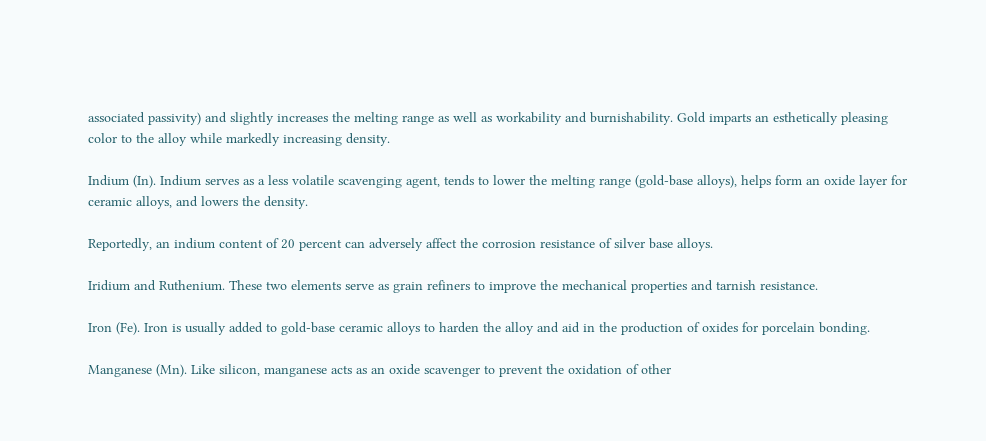associated passivity) and slightly increases the melting range as well as workability and burnishability. Gold imparts an esthetically pleasing color to the alloy while markedly increasing density.

Indium (In). Indium serves as a less volatile scavenging agent, tends to lower the melting range (gold-base alloys), helps form an oxide layer for ceramic alloys, and lowers the density.

Reportedly, an indium content of 20 percent can adversely affect the corrosion resistance of silver base alloys.

Iridium and Ruthenium. These two elements serve as grain refiners to improve the mechanical properties and tarnish resistance.

Iron (Fe). Iron is usually added to gold-base ceramic alloys to harden the alloy and aid in the production of oxides for porcelain bonding.

Manganese (Mn). Like silicon, manganese acts as an oxide scavenger to prevent the oxidation of other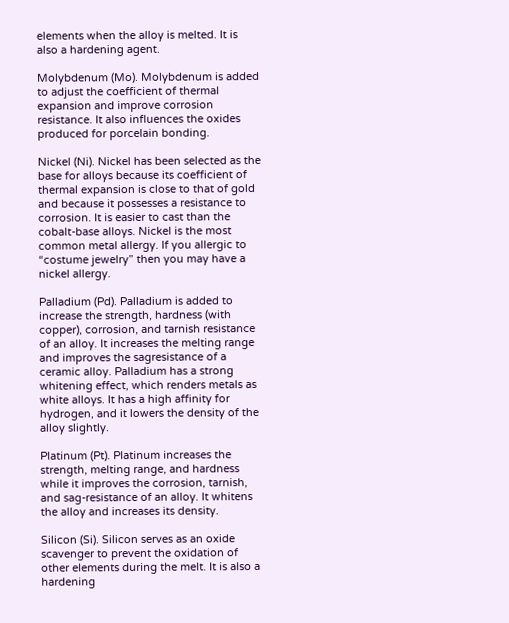elements when the alloy is melted. It is also a hardening agent.

Molybdenum (Mo). Molybdenum is added to adjust the coefficient of thermal expansion and improve corrosion resistance. It also influences the oxides produced for porcelain bonding.

Nickel (Ni). Nickel has been selected as the base for alloys because its coefficient of thermal expansion is close to that of gold and because it possesses a resistance to corrosion. It is easier to cast than the cobalt-base alloys. Nickel is the most common metal allergy. If you allergic to “costume jewelry” then you may have a nickel allergy.

Palladium (Pd). Palladium is added to increase the strength, hardness (with copper), corrosion, and tarnish resistance of an alloy. It increases the melting range and improves the sagresistance of a ceramic alloy. Palladium has a strong whitening effect, which renders metals as white alloys. It has a high affinity for hydrogen, and it lowers the density of the alloy slightly.

Platinum (Pt). Platinum increases the strength, melting range, and hardness while it improves the corrosion, tarnish, and sag-resistance of an alloy. It whitens the alloy and increases its density.

Silicon (Si). Silicon serves as an oxide scavenger to prevent the oxidation of other elements during the melt. It is also a hardening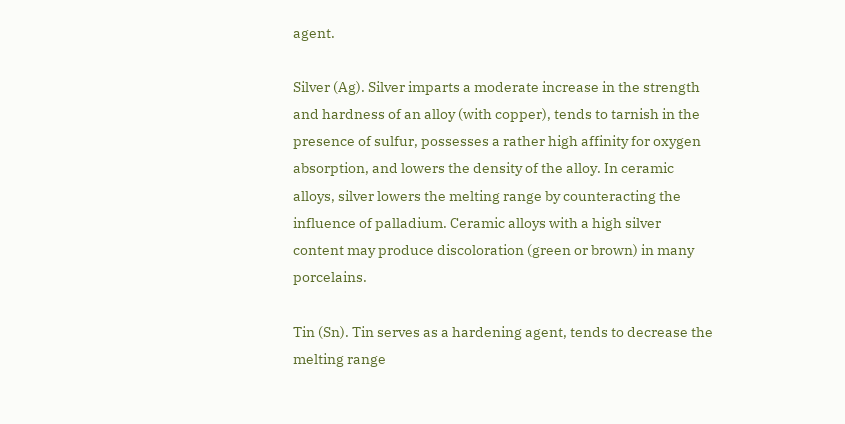agent.

Silver (Ag). Silver imparts a moderate increase in the strength and hardness of an alloy (with copper), tends to tarnish in the presence of sulfur, possesses a rather high affinity for oxygen absorption, and lowers the density of the alloy. In ceramic alloys, silver lowers the melting range by counteracting the influence of palladium. Ceramic alloys with a high silver content may produce discoloration (green or brown) in many porcelains.

Tin (Sn). Tin serves as a hardening agent, tends to decrease the melting range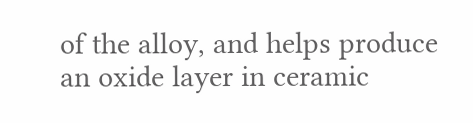of the alloy, and helps produce an oxide layer in ceramic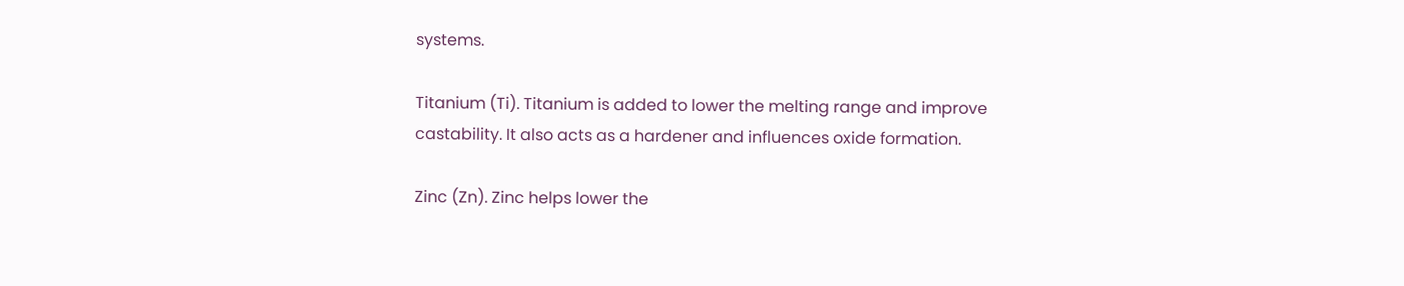systems.

Titanium (Ti). Titanium is added to lower the melting range and improve castability. It also acts as a hardener and influences oxide formation.

Zinc (Zn). Zinc helps lower the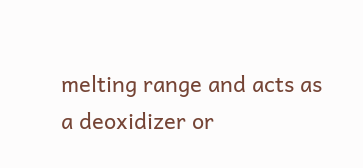melting range and acts as a deoxidizer or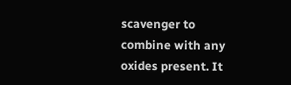scavenger to combine with any oxides present. It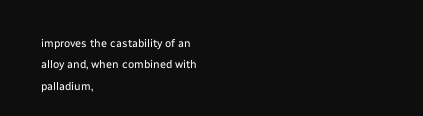improves the castability of an alloy and, when combined with palladium,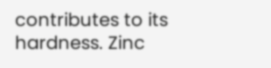contributes to its hardness. Zinc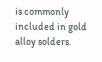is commonly included in gold alloy solders.